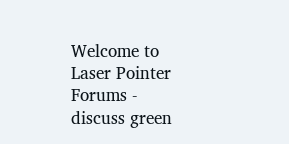Welcome to Laser Pointer Forums - discuss green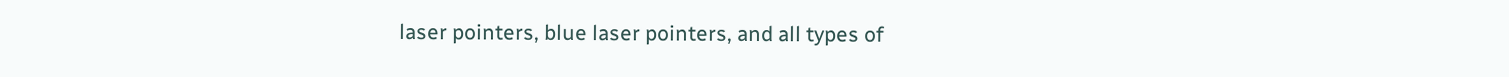laser pointers, blue laser pointers, and all types of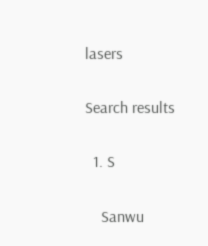lasers

Search results

  1. S

    Sanwu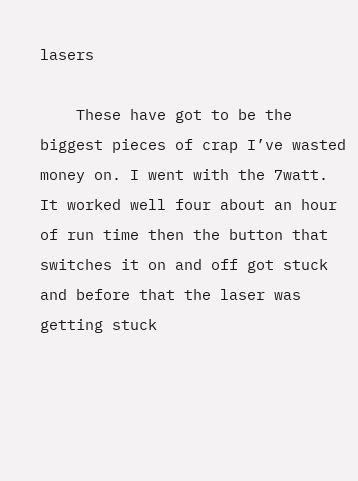lasers

    These have got to be the biggest pieces of crap I’ve wasted money on. I went with the 7watt. It worked well four about an hour of run time then the button that switches it on and off got stuck and before that the laser was getting stuck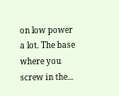on low power a lot. The base where you screw in the...